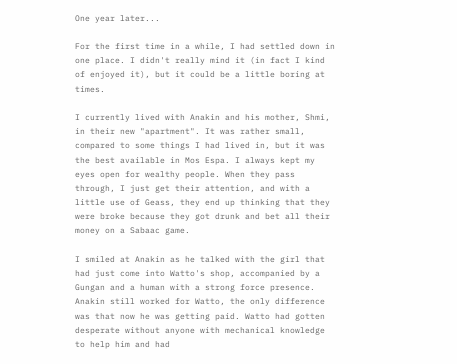One year later...

For the first time in a while, I had settled down in one place. I didn't really mind it (in fact I kind of enjoyed it), but it could be a little boring at times.

I currently lived with Anakin and his mother, Shmi, in their new "apartment". It was rather small, compared to some things I had lived in, but it was the best available in Mos Espa. I always kept my eyes open for wealthy people. When they pass through, I just get their attention, and with a little use of Geass, they end up thinking that they were broke because they got drunk and bet all their money on a Sabaac game.

I smiled at Anakin as he talked with the girl that had just come into Watto's shop, accompanied by a Gungan and a human with a strong force presence. Anakin still worked for Watto, the only difference was that now he was getting paid. Watto had gotten desperate without anyone with mechanical knowledge to help him and had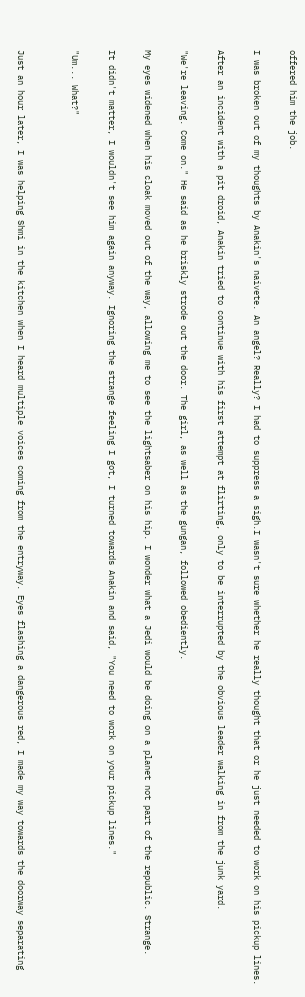offered him the job.

I was broken out of my thoughts by Anakin's naivete. An angel? Really? I had to suppress a sigh.I wasn't sure whether he really thought that or he just needed to work on his pickup lines.

After an incident with a pit droid, Anakin tried to continue with his first attempt at flirting, only to be interrupted by the obvious leader walking in from the junk yard.

"We're leaving. Come on." He said as he briskly strode out the door. The girl, as well as the gungan, followed obediently.

My eyes widened when his cloak moved out of the way, allowing me to see the lightsaber on his hip. I wonder what a Jedi would be doing on a planet not part of the republic. Strange.

It didn't matter, I wouldn't see him again anyway. Ignoring the strange feeling I got, I turned towards Anakin and said, "You need to work on your pickup lines."

"Um... What?"


Just an hour later, I was helping Shmi in the kitchen when I heard multiple voices coming from the entryway. Eyes flashing a dangerous red, I made my way towards the doorway separating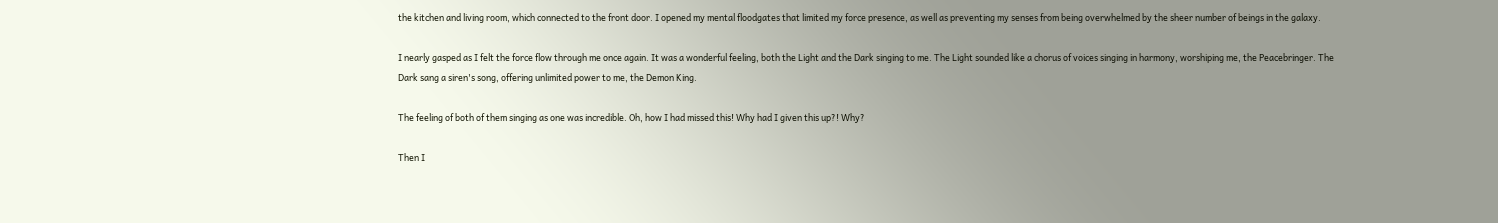the kitchen and living room, which connected to the front door. I opened my mental floodgates that limited my force presence, as well as preventing my senses from being overwhelmed by the sheer number of beings in the galaxy.

I nearly gasped as I felt the force flow through me once again. It was a wonderful feeling, both the Light and the Dark singing to me. The Light sounded like a chorus of voices singing in harmony, worshiping me, the Peacebringer. The Dark sang a siren's song, offering unlimited power to me, the Demon King.

The feeling of both of them singing as one was incredible. Oh, how I had missed this! Why had I given this up?! Why?

Then I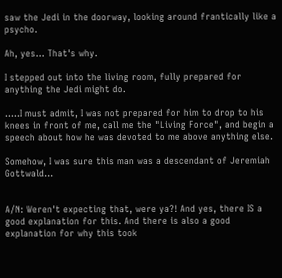saw the Jedi in the doorway, looking around frantically like a psycho.

Ah, yes... That's why.

I stepped out into the living room, fully prepared for anything the Jedi might do.

…..I must admit, I was not prepared for him to drop to his knees in front of me, call me the "Living Force", and begin a speech about how he was devoted to me above anything else.

Somehow, I was sure this man was a descendant of Jeremiah Gottwald...


A/N: Weren't expecting that, were ya?! And yes, there IS a good explanation for this. And there is also a good explanation for why this took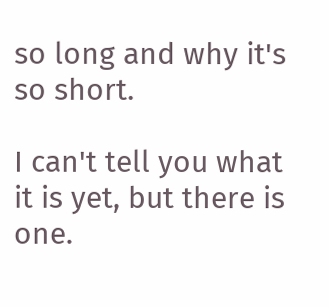so long and why it's so short.

I can't tell you what it is yet, but there is one.